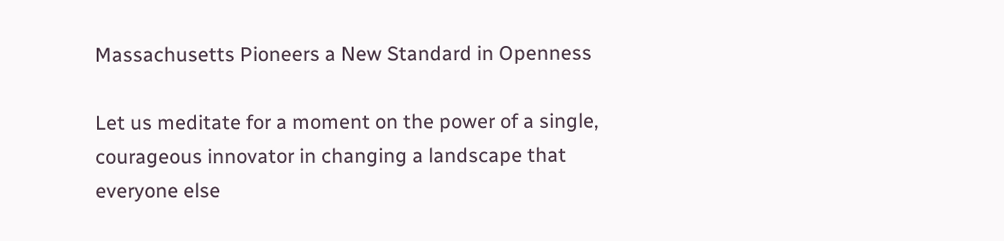Massachusetts Pioneers a New Standard in Openness

Let us meditate for a moment on the power of a single, courageous innovator in changing a landscape that everyone else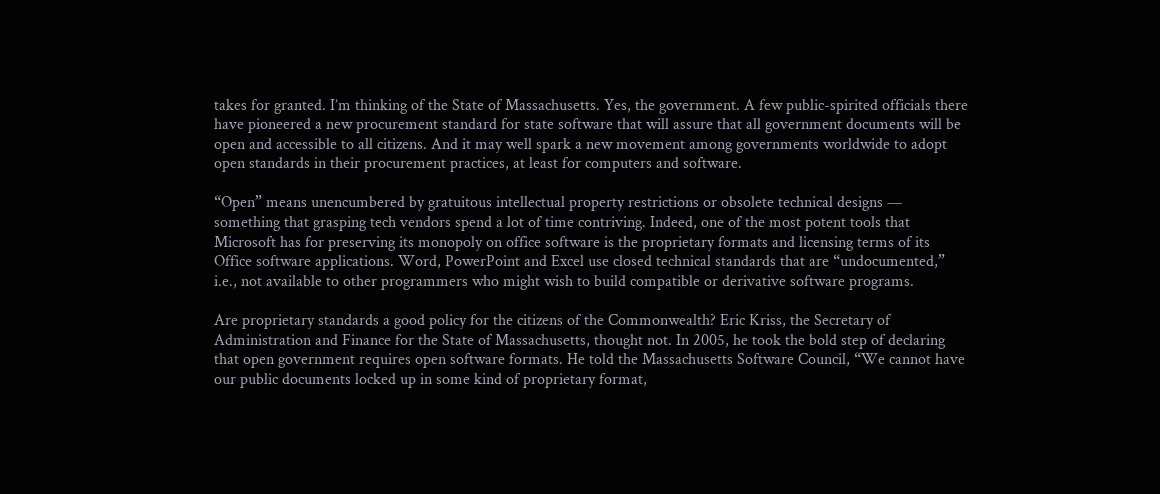takes for granted. I’m thinking of the State of Massachusetts. Yes, the government. A few public-spirited officials there have pioneered a new procurement standard for state software that will assure that all government documents will be open and accessible to all citizens. And it may well spark a new movement among governments worldwide to adopt open standards in their procurement practices, at least for computers and software.

“Open” means unencumbered by gratuitous intellectual property restrictions or obsolete technical designs — something that grasping tech vendors spend a lot of time contriving. Indeed, one of the most potent tools that Microsoft has for preserving its monopoly on office software is the proprietary formats and licensing terms of its Office software applications. Word, PowerPoint and Excel use closed technical standards that are “undocumented,” i.e., not available to other programmers who might wish to build compatible or derivative software programs.

Are proprietary standards a good policy for the citizens of the Commonwealth? Eric Kriss, the Secretary of Administration and Finance for the State of Massachusetts, thought not. In 2005, he took the bold step of declaring that open government requires open software formats. He told the Massachusetts Software Council, “We cannot have our public documents locked up in some kind of proprietary format,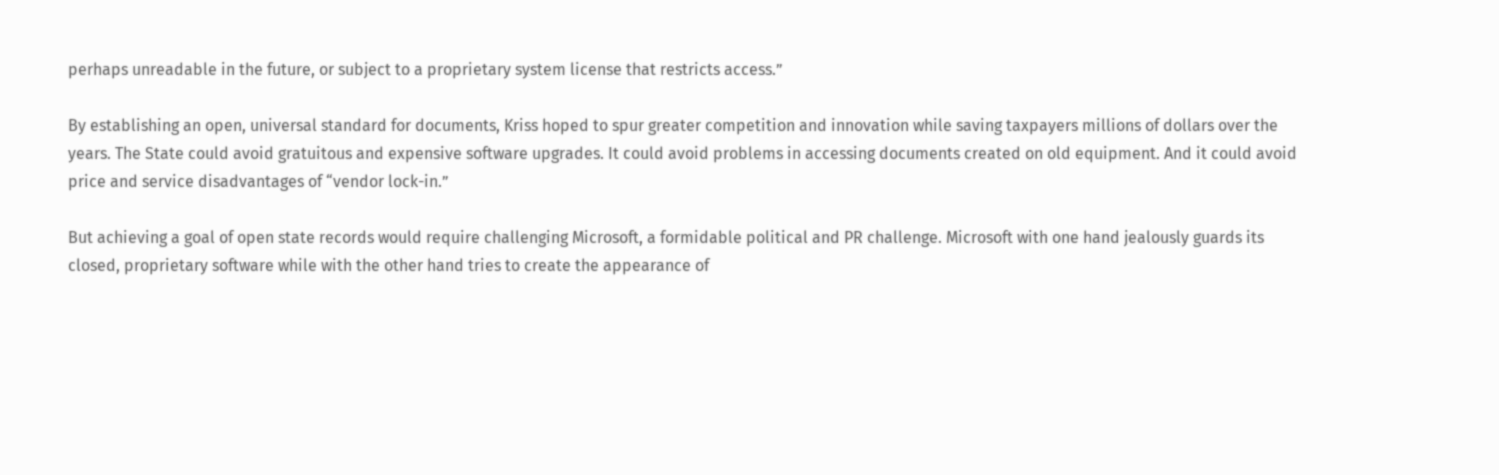perhaps unreadable in the future, or subject to a proprietary system license that restricts access.”

By establishing an open, universal standard for documents, Kriss hoped to spur greater competition and innovation while saving taxpayers millions of dollars over the years. The State could avoid gratuitous and expensive software upgrades. It could avoid problems in accessing documents created on old equipment. And it could avoid price and service disadvantages of “vendor lock-in.”

But achieving a goal of open state records would require challenging Microsoft, a formidable political and PR challenge. Microsoft with one hand jealously guards its closed, proprietary software while with the other hand tries to create the appearance of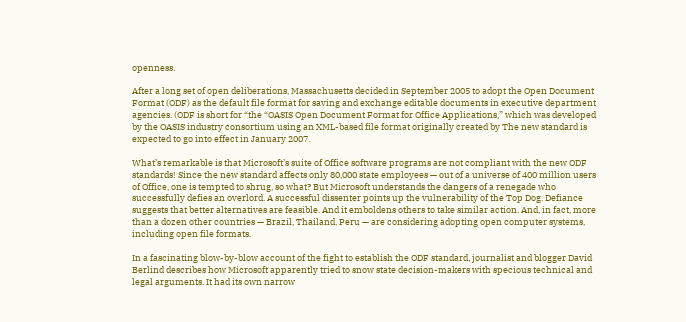openness.

After a long set of open deliberations, Massachusetts decided in September 2005 to adopt the Open Document Format (ODF) as the default file format for saving and exchange editable documents in executive department agencies. (ODF is short for “the “OASIS Open Document Format for Office Applications,” which was developed by the OASIS industry consortium using an XML-based file format originally created by The new standard is expected to go into effect in January 2007.

What’s remarkable is that Microsoft’s suite of Office software programs are not compliant with the new ODF standards! Since the new standard affects only 80,000 state employees — out of a universe of 400 million users of Office, one is tempted to shrug, so what? But Microsoft understands the dangers of a renegade who successfully defies an overlord. A successful dissenter points up the vulnerability of the Top Dog. Defiance suggests that better alternatives are feasible. And it emboldens others to take similar action. And, in fact, more than a dozen other countries — Brazil, Thailand, Peru — are considering adopting open computer systems, including open file formats.

In a fascinating blow-by-blow account of the fight to establish the ODF standard, journalist and blogger David Berlind describes how Microsoft apparently tried to snow state decision-makers with specious technical and legal arguments. It had its own narrow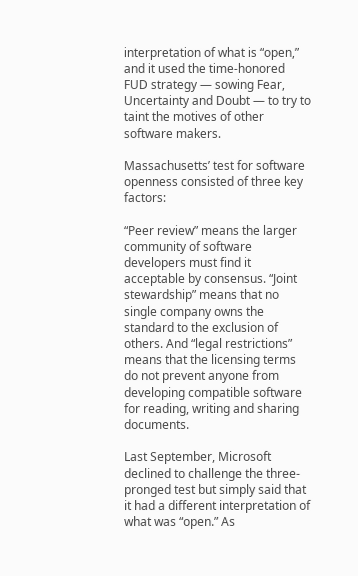interpretation of what is “open,” and it used the time-honored FUD strategy — sowing Fear, Uncertainty and Doubt — to try to taint the motives of other software makers.

Massachusetts’ test for software openness consisted of three key factors:

“Peer review” means the larger community of software developers must find it acceptable by consensus. “Joint stewardship” means that no single company owns the standard to the exclusion of others. And “legal restrictions” means that the licensing terms do not prevent anyone from developing compatible software for reading, writing and sharing documents.

Last September, Microsoft declined to challenge the three-pronged test but simply said that it had a different interpretation of what was “open.” As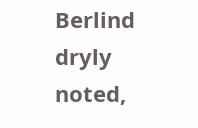Berlind dryly noted,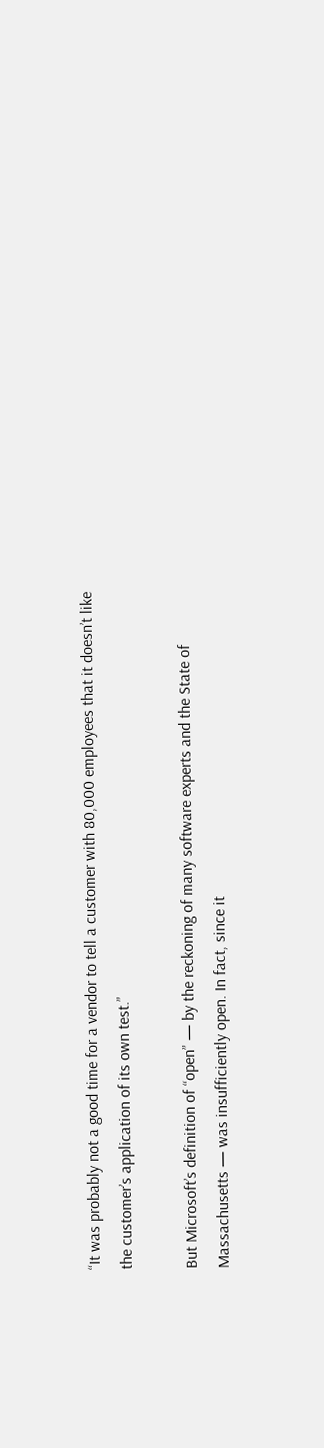“It was probably not a good time for a vendor to tell a customer with 80,000 employees that it doesn’t like the customer’s application of its own test.”

But Microsoft’s definition of “open” — by the reckoning of many software experts and the State of Massachusetts — was insufficiently open. In fact, since it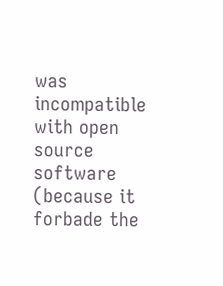was incompatible with open source software (because it forbade the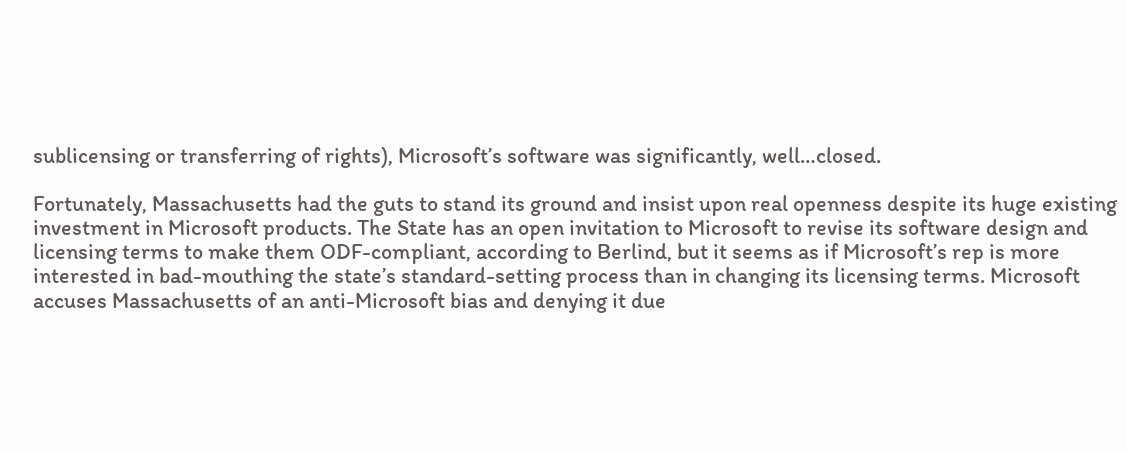sublicensing or transferring of rights), Microsoft’s software was significantly, well…closed.

Fortunately, Massachusetts had the guts to stand its ground and insist upon real openness despite its huge existing investment in Microsoft products. The State has an open invitation to Microsoft to revise its software design and licensing terms to make them ODF-compliant, according to Berlind, but it seems as if Microsoft’s rep is more interested in bad-mouthing the state’s standard-setting process than in changing its licensing terms. Microsoft accuses Massachusetts of an anti-Microsoft bias and denying it due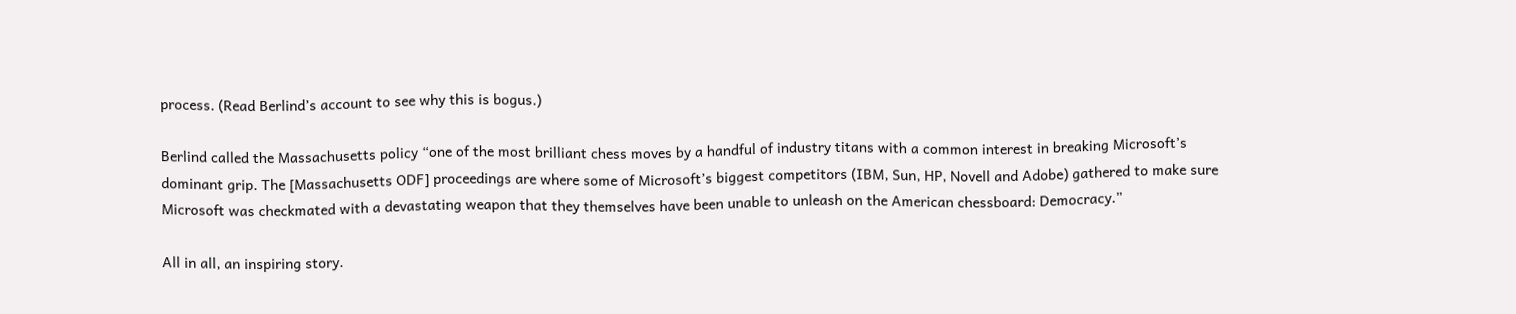process. (Read Berlind’s account to see why this is bogus.)

Berlind called the Massachusetts policy “one of the most brilliant chess moves by a handful of industry titans with a common interest in breaking Microsoft’s dominant grip. The [Massachusetts ODF] proceedings are where some of Microsoft’s biggest competitors (IBM, Sun, HP, Novell and Adobe) gathered to make sure Microsoft was checkmated with a devastating weapon that they themselves have been unable to unleash on the American chessboard: Democracy.”

All in all, an inspiring story.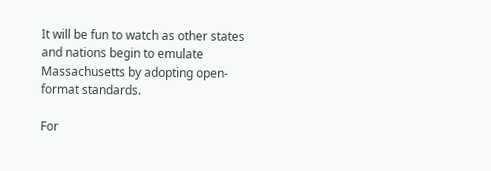It will be fun to watch as other states and nations begin to emulate Massachusetts by adopting open-format standards.

For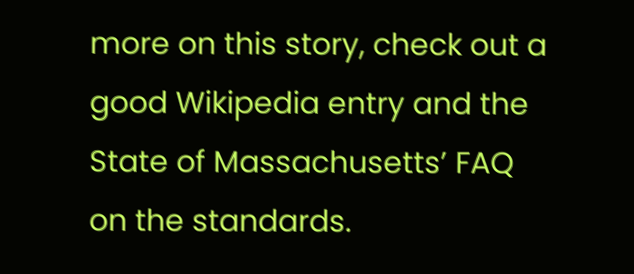more on this story, check out a good Wikipedia entry and the State of Massachusetts’ FAQ on the standards.